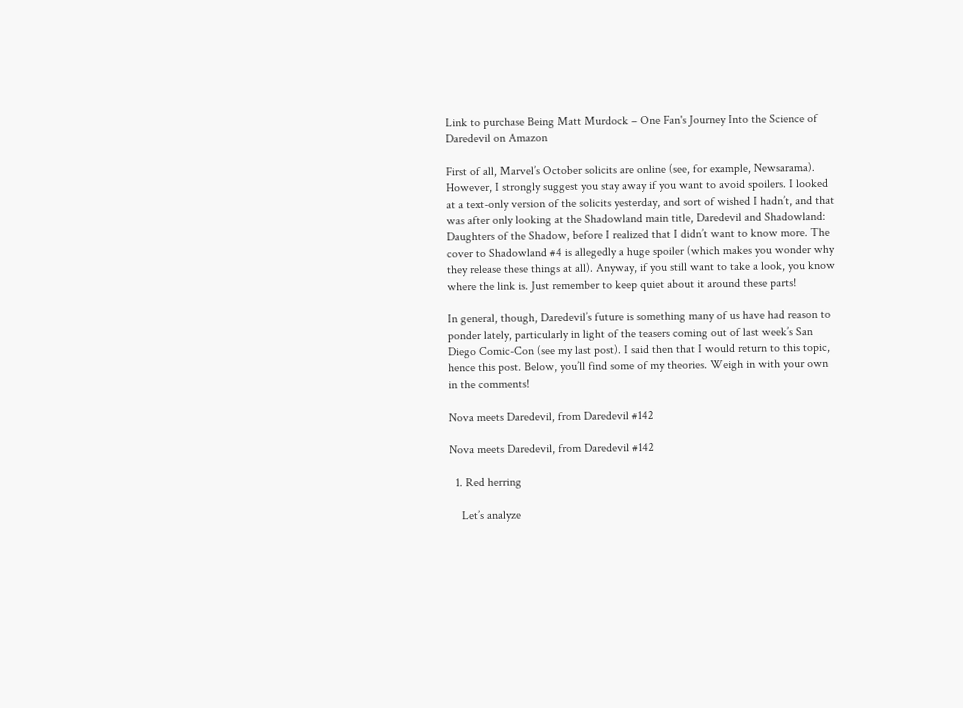Link to purchase Being Matt Murdock – One Fan's Journey Into the Science of Daredevil on Amazon

First of all, Marvel’s October solicits are online (see, for example, Newsarama). However, I strongly suggest you stay away if you want to avoid spoilers. I looked at a text-only version of the solicits yesterday, and sort of wished I hadn’t, and that was after only looking at the Shadowland main title, Daredevil and Shadowland: Daughters of the Shadow, before I realized that I didn’t want to know more. The cover to Shadowland #4 is allegedly a huge spoiler (which makes you wonder why they release these things at all). Anyway, if you still want to take a look, you know where the link is. Just remember to keep quiet about it around these parts!

In general, though, Daredevil’s future is something many of us have had reason to ponder lately, particularly in light of the teasers coming out of last week’s San Diego Comic-Con (see my last post). I said then that I would return to this topic, hence this post. Below, you’ll find some of my theories. Weigh in with your own in the comments!

Nova meets Daredevil, from Daredevil #142

Nova meets Daredevil, from Daredevil #142

  1. Red herring

    Let’s analyze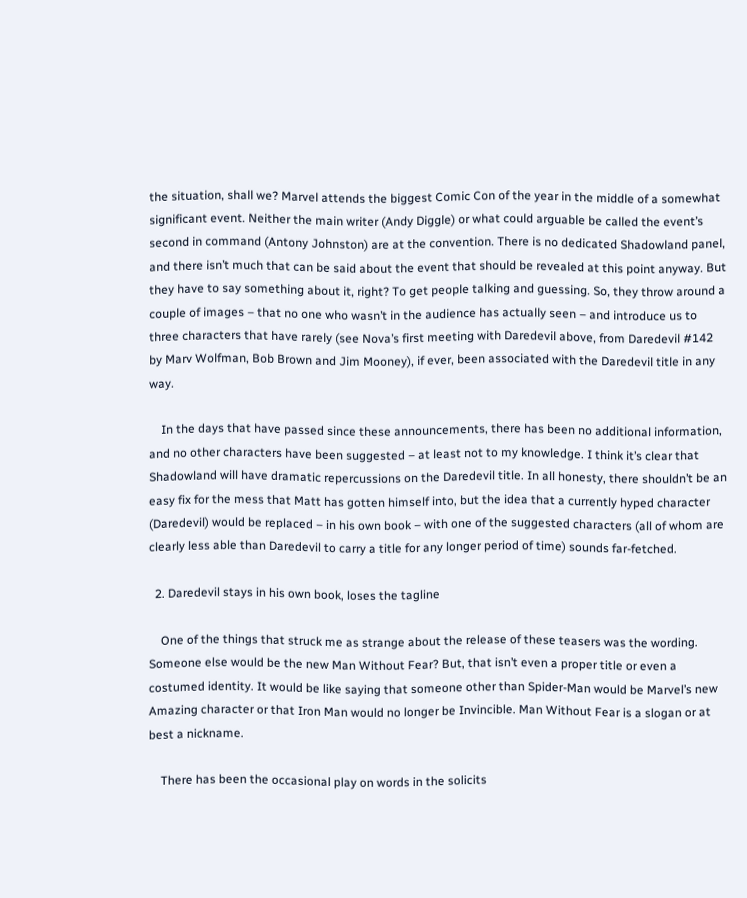the situation, shall we? Marvel attends the biggest Comic Con of the year in the middle of a somewhat significant event. Neither the main writer (Andy Diggle) or what could arguable be called the event’s second in command (Antony Johnston) are at the convention. There is no dedicated Shadowland panel, and there isn’t much that can be said about the event that should be revealed at this point anyway. But they have to say something about it, right? To get people talking and guessing. So, they throw around a couple of images – that no one who wasn’t in the audience has actually seen – and introduce us to three characters that have rarely (see Nova’s first meeting with Daredevil above, from Daredevil #142 by Marv Wolfman, Bob Brown and Jim Mooney), if ever, been associated with the Daredevil title in any way.

    In the days that have passed since these announcements, there has been no additional information, and no other characters have been suggested – at least not to my knowledge. I think it’s clear that Shadowland will have dramatic repercussions on the Daredevil title. In all honesty, there shouldn’t be an easy fix for the mess that Matt has gotten himself into, but the idea that a currently hyped character (Daredevil) would be replaced – in his own book – with one of the suggested characters (all of whom are clearly less able than Daredevil to carry a title for any longer period of time) sounds far-fetched.

  2. Daredevil stays in his own book, loses the tagline

    One of the things that struck me as strange about the release of these teasers was the wording. Someone else would be the new Man Without Fear? But, that isn’t even a proper title or even a costumed identity. It would be like saying that someone other than Spider-Man would be Marvel’s new Amazing character or that Iron Man would no longer be Invincible. Man Without Fear is a slogan or at best a nickname.

    There has been the occasional play on words in the solicits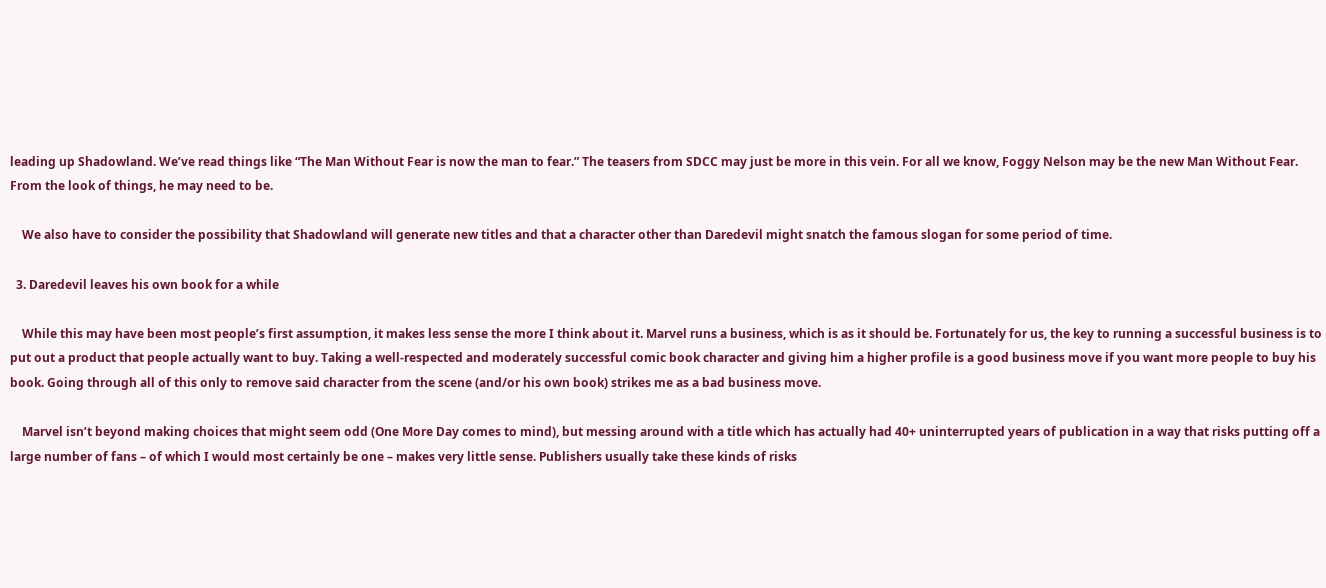leading up Shadowland. We’ve read things like “The Man Without Fear is now the man to fear.” The teasers from SDCC may just be more in this vein. For all we know, Foggy Nelson may be the new Man Without Fear. From the look of things, he may need to be.

    We also have to consider the possibility that Shadowland will generate new titles and that a character other than Daredevil might snatch the famous slogan for some period of time.

  3. Daredevil leaves his own book for a while

    While this may have been most people’s first assumption, it makes less sense the more I think about it. Marvel runs a business, which is as it should be. Fortunately for us, the key to running a successful business is to put out a product that people actually want to buy. Taking a well-respected and moderately successful comic book character and giving him a higher profile is a good business move if you want more people to buy his book. Going through all of this only to remove said character from the scene (and/or his own book) strikes me as a bad business move.

    Marvel isn’t beyond making choices that might seem odd (One More Day comes to mind), but messing around with a title which has actually had 40+ uninterrupted years of publication in a way that risks putting off a large number of fans – of which I would most certainly be one – makes very little sense. Publishers usually take these kinds of risks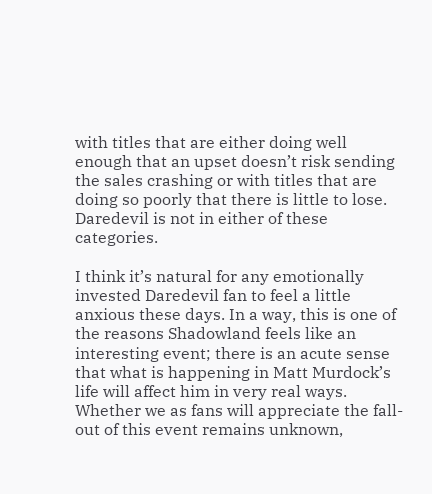with titles that are either doing well enough that an upset doesn’t risk sending the sales crashing or with titles that are doing so poorly that there is little to lose. Daredevil is not in either of these categories.

I think it’s natural for any emotionally invested Daredevil fan to feel a little anxious these days. In a way, this is one of the reasons Shadowland feels like an interesting event; there is an acute sense that what is happening in Matt Murdock’s life will affect him in very real ways. Whether we as fans will appreciate the fall-out of this event remains unknown,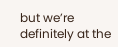but we’re definitely at the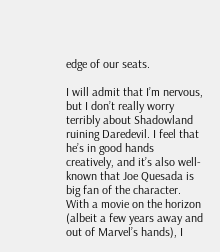edge of our seats.

I will admit that I’m nervous, but I don’t really worry terribly about Shadowland ruining Daredevil. I feel that he’s in good hands creatively, and it’s also well-known that Joe Quesada is big fan of the character. With a movie on the horizon (albeit a few years away and out of Marvel’s hands), I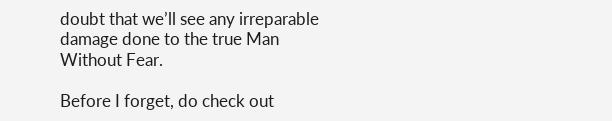doubt that we’ll see any irreparable damage done to the true Man Without Fear.

Before I forget, do check out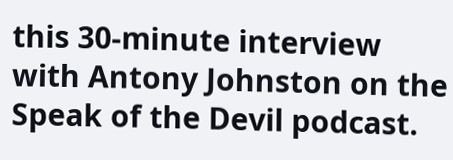this 30-minute interview with Antony Johnston on the Speak of the Devil podcast.